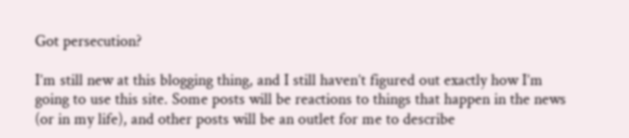Got persecution?

I’m still new at this blogging thing, and I still haven’t figured out exactly how I’m going to use this site. Some posts will be reactions to things that happen in the news (or in my life), and other posts will be an outlet for me to describe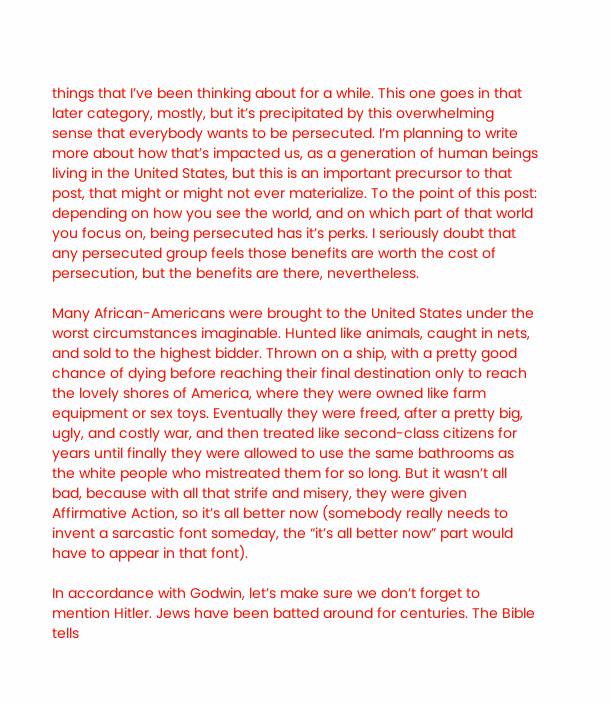things that I’ve been thinking about for a while. This one goes in that later category, mostly, but it’s precipitated by this overwhelming sense that everybody wants to be persecuted. I’m planning to write more about how that’s impacted us, as a generation of human beings living in the United States, but this is an important precursor to that post, that might or might not ever materialize. To the point of this post: depending on how you see the world, and on which part of that world you focus on, being persecuted has it’s perks. I seriously doubt that any persecuted group feels those benefits are worth the cost of persecution, but the benefits are there, nevertheless.

Many African-Americans were brought to the United States under the worst circumstances imaginable. Hunted like animals, caught in nets, and sold to the highest bidder. Thrown on a ship, with a pretty good chance of dying before reaching their final destination only to reach the lovely shores of America, where they were owned like farm equipment or sex toys. Eventually they were freed, after a pretty big, ugly, and costly war, and then treated like second-class citizens for years until finally they were allowed to use the same bathrooms as the white people who mistreated them for so long. But it wasn’t all bad, because with all that strife and misery, they were given Affirmative Action, so it’s all better now (somebody really needs to invent a sarcastic font someday, the “it’s all better now” part would have to appear in that font).

In accordance with Godwin, let’s make sure we don’t forget to mention Hitler. Jews have been batted around for centuries. The Bible tells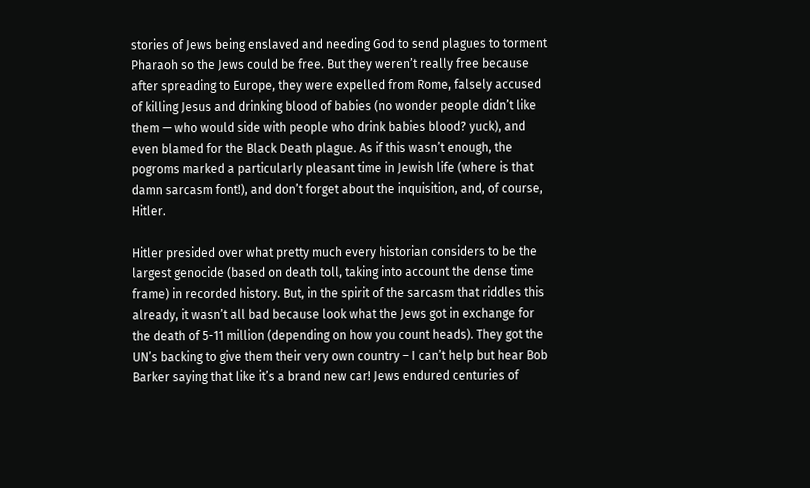stories of Jews being enslaved and needing God to send plagues to torment Pharaoh so the Jews could be free. But they weren’t really free because after spreading to Europe, they were expelled from Rome, falsely accused of killing Jesus and drinking blood of babies (no wonder people didn’t like them — who would side with people who drink babies blood? yuck), and even blamed for the Black Death plague. As if this wasn’t enough, the pogroms marked a particularly pleasant time in Jewish life (where is that damn sarcasm font!), and don’t forget about the inquisition, and, of course, Hitler.

Hitler presided over what pretty much every historian considers to be the largest genocide (based on death toll, taking into account the dense time frame) in recorded history. But, in the spirit of the sarcasm that riddles this already, it wasn’t all bad because look what the Jews got in exchange for the death of 5-11 million (depending on how you count heads). They got the UN’s backing to give them their very own country – I can’t help but hear Bob Barker saying that like it’s a brand new car! Jews endured centuries of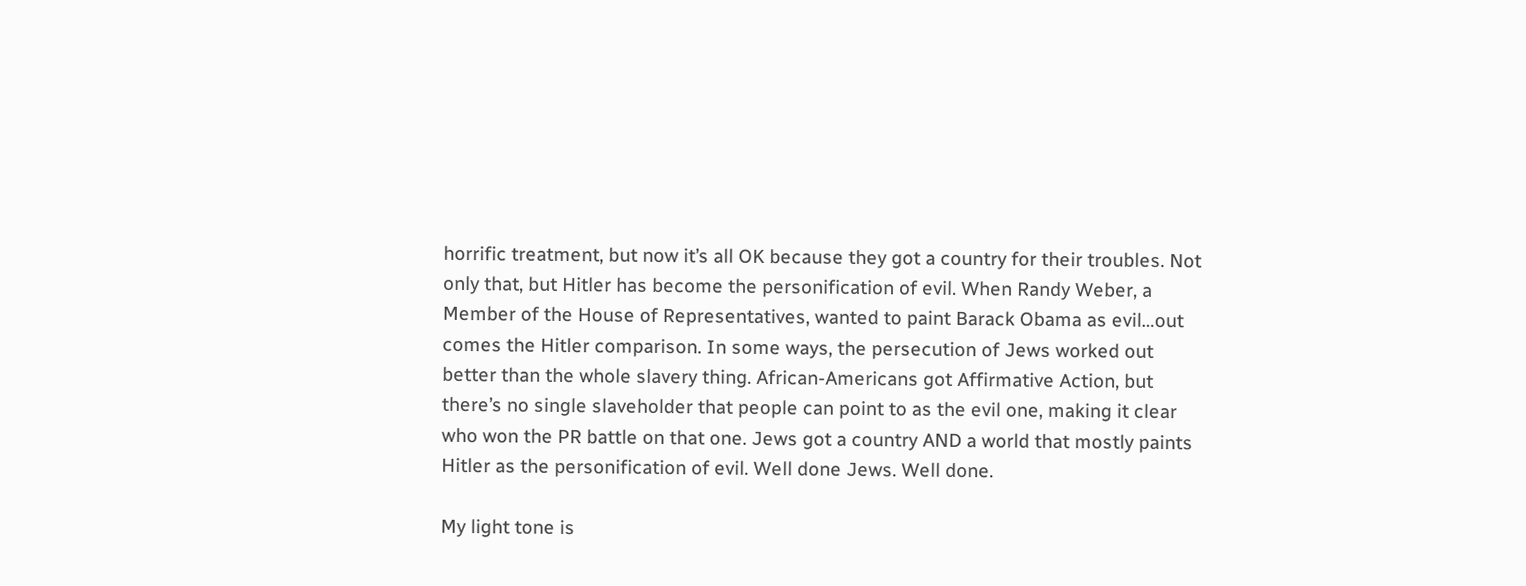horrific treatment, but now it’s all OK because they got a country for their troubles. Not only that, but Hitler has become the personification of evil. When Randy Weber, a Member of the House of Representatives, wanted to paint Barack Obama as evil…out comes the Hitler comparison. In some ways, the persecution of Jews worked out better than the whole slavery thing. African-Americans got Affirmative Action, but there’s no single slaveholder that people can point to as the evil one, making it clear who won the PR battle on that one. Jews got a country AND a world that mostly paints Hitler as the personification of evil. Well done Jews. Well done.

My light tone is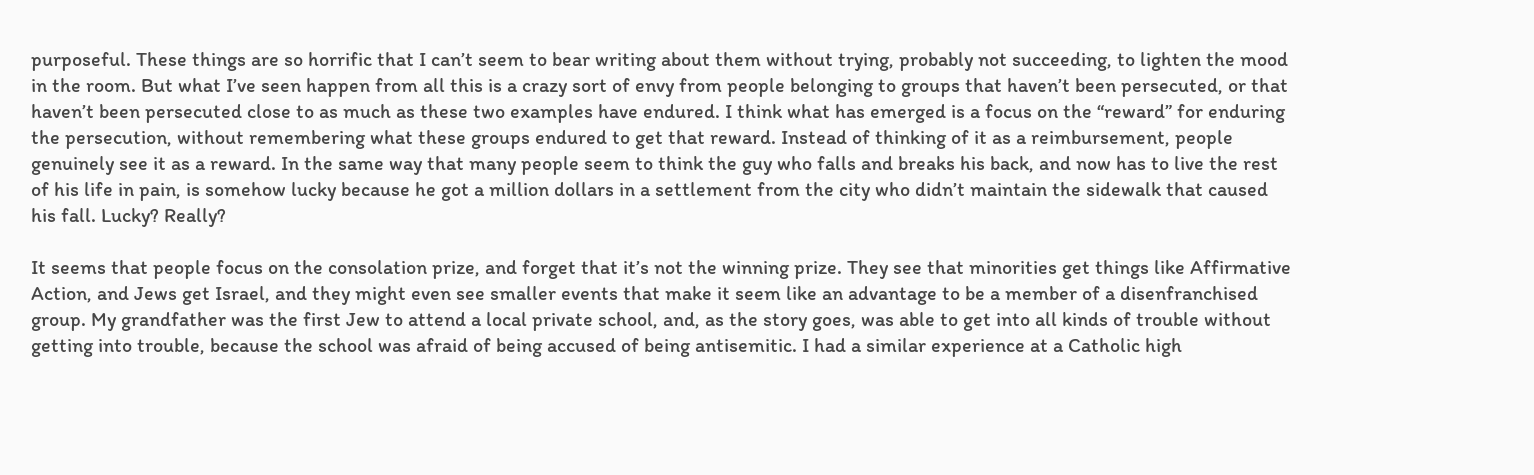purposeful. These things are so horrific that I can’t seem to bear writing about them without trying, probably not succeeding, to lighten the mood in the room. But what I’ve seen happen from all this is a crazy sort of envy from people belonging to groups that haven’t been persecuted, or that haven’t been persecuted close to as much as these two examples have endured. I think what has emerged is a focus on the “reward” for enduring the persecution, without remembering what these groups endured to get that reward. Instead of thinking of it as a reimbursement, people genuinely see it as a reward. In the same way that many people seem to think the guy who falls and breaks his back, and now has to live the rest of his life in pain, is somehow lucky because he got a million dollars in a settlement from the city who didn’t maintain the sidewalk that caused his fall. Lucky? Really?

It seems that people focus on the consolation prize, and forget that it’s not the winning prize. They see that minorities get things like Affirmative Action, and Jews get Israel, and they might even see smaller events that make it seem like an advantage to be a member of a disenfranchised group. My grandfather was the first Jew to attend a local private school, and, as the story goes, was able to get into all kinds of trouble without getting into trouble, because the school was afraid of being accused of being antisemitic. I had a similar experience at a Catholic high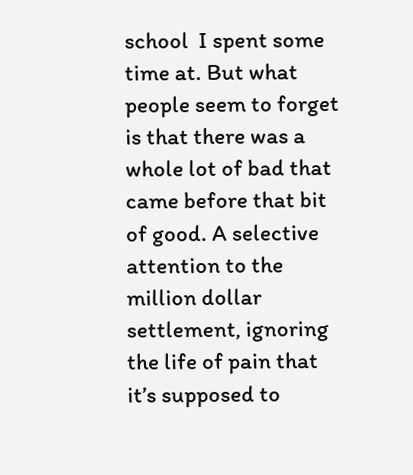school  I spent some time at. But what people seem to forget is that there was a whole lot of bad that came before that bit of good. A selective attention to the million dollar settlement, ignoring the life of pain that it’s supposed to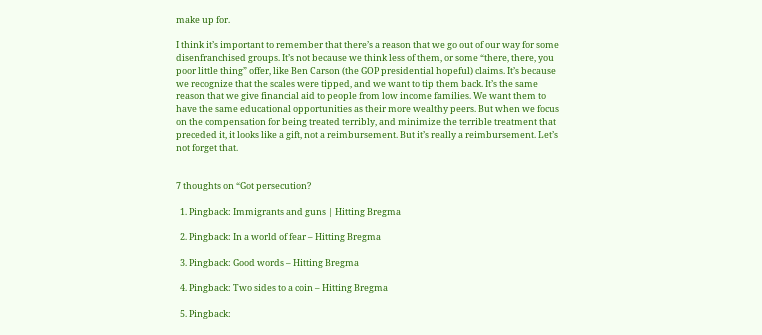make up for.

I think it’s important to remember that there’s a reason that we go out of our way for some disenfranchised groups. It’s not because we think less of them, or some “there, there, you poor little thing” offer, like Ben Carson (the GOP presidential hopeful) claims. It’s because we recognize that the scales were tipped, and we want to tip them back. It’s the same reason that we give financial aid to people from low income families. We want them to have the same educational opportunities as their more wealthy peers. But when we focus on the compensation for being treated terribly, and minimize the terrible treatment that preceded it, it looks like a gift, not a reimbursement. But it’s really a reimbursement. Let’s not forget that.


7 thoughts on “Got persecution?

  1. Pingback: Immigrants and guns | Hitting Bregma

  2. Pingback: In a world of fear – Hitting Bregma

  3. Pingback: Good words – Hitting Bregma

  4. Pingback: Two sides to a coin – Hitting Bregma

  5. Pingback: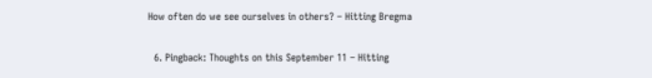How often do we see ourselves in others? – Hitting Bregma

  6. Pingback: Thoughts on this September 11 – Hitting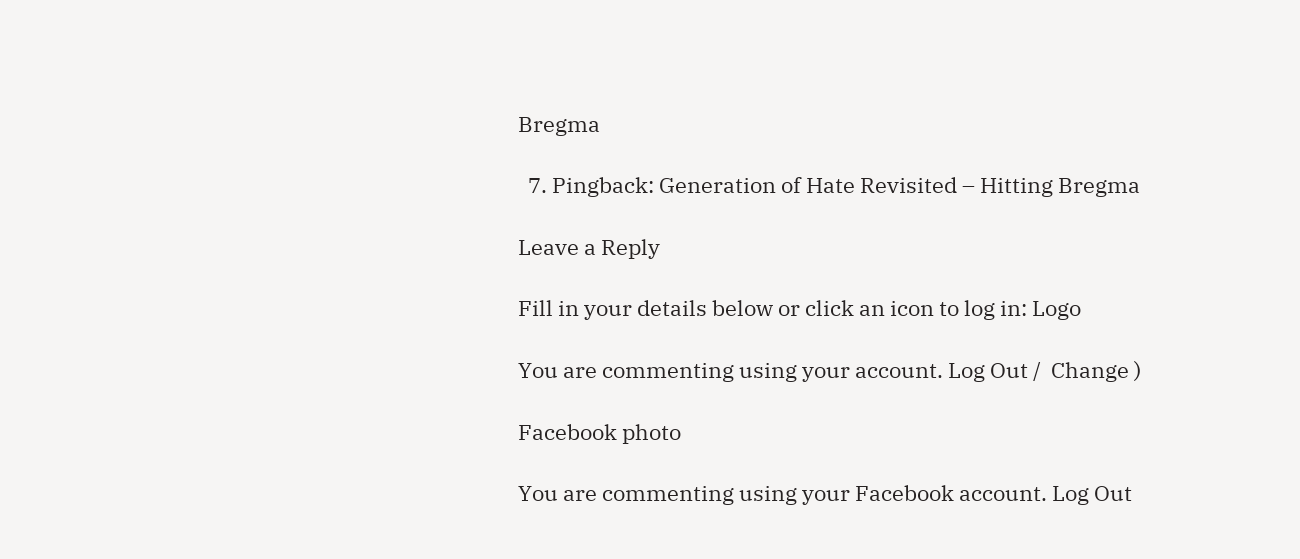Bregma

  7. Pingback: Generation of Hate Revisited – Hitting Bregma

Leave a Reply

Fill in your details below or click an icon to log in: Logo

You are commenting using your account. Log Out /  Change )

Facebook photo

You are commenting using your Facebook account. Log Out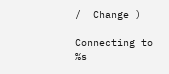/  Change )

Connecting to %s